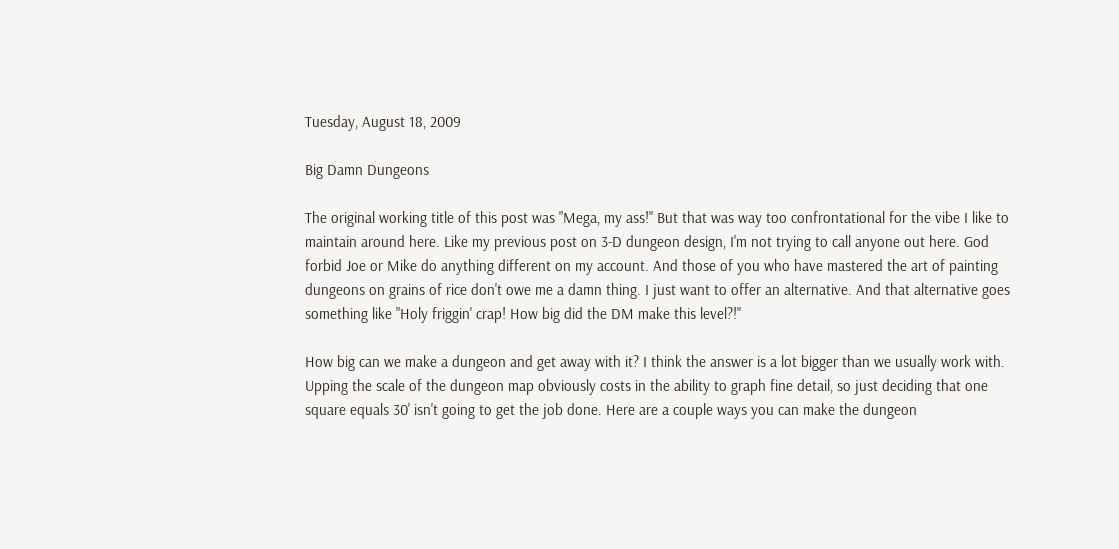Tuesday, August 18, 2009

Big Damn Dungeons

The original working title of this post was "Mega, my ass!" But that was way too confrontational for the vibe I like to maintain around here. Like my previous post on 3-D dungeon design, I'm not trying to call anyone out here. God forbid Joe or Mike do anything different on my account. And those of you who have mastered the art of painting dungeons on grains of rice don't owe me a damn thing. I just want to offer an alternative. And that alternative goes something like "Holy friggin' crap! How big did the DM make this level?!"

How big can we make a dungeon and get away with it? I think the answer is a lot bigger than we usually work with. Upping the scale of the dungeon map obviously costs in the ability to graph fine detail, so just deciding that one square equals 30' isn't going to get the job done. Here are a couple ways you can make the dungeon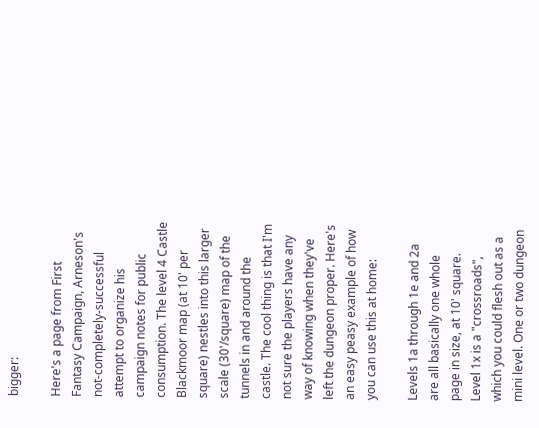bigger:

Here's a page from First Fantasy Campaign, Arneson's not-completely-successful attempt to organize his campaign notes for public consumption. The level 4 Castle Blackmoor map (at 10' per square) nestles into this larger scale (30'/square) map of the tunnels in and around the castle. The cool thing is that I'm not sure the players have any way of knowing when they've left the dungeon proper. Here's an easy peasy example of how you can use this at home:

Levels 1a through 1e and 2a are all basically one whole page in size, at 10' square. Level 1x is a "crossroads", which you could flesh out as a mini level. One or two dungeon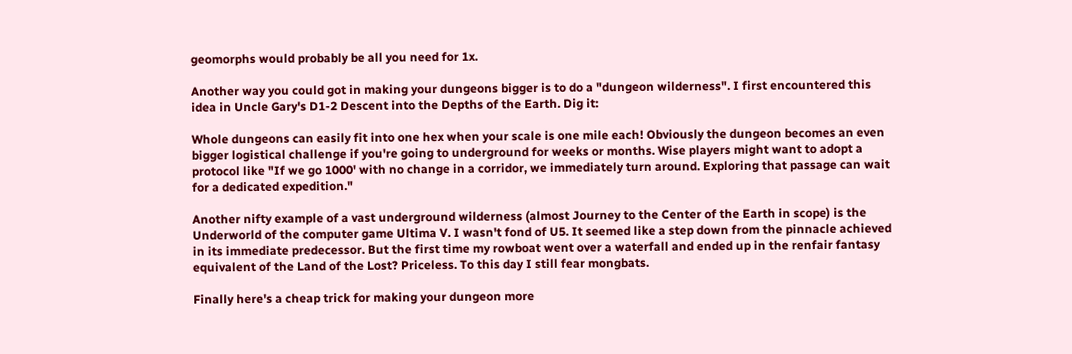geomorphs would probably be all you need for 1x.

Another way you could got in making your dungeons bigger is to do a "dungeon wilderness". I first encountered this idea in Uncle Gary's D1-2 Descent into the Depths of the Earth. Dig it:

Whole dungeons can easily fit into one hex when your scale is one mile each! Obviously the dungeon becomes an even bigger logistical challenge if you're going to underground for weeks or months. Wise players might want to adopt a protocol like "If we go 1000' with no change in a corridor, we immediately turn around. Exploring that passage can wait for a dedicated expedition."

Another nifty example of a vast underground wilderness (almost Journey to the Center of the Earth in scope) is the Underworld of the computer game Ultima V. I wasn't fond of U5. It seemed like a step down from the pinnacle achieved in its immediate predecessor. But the first time my rowboat went over a waterfall and ended up in the renfair fantasy equivalent of the Land of the Lost? Priceless. To this day I still fear mongbats.

Finally here's a cheap trick for making your dungeon more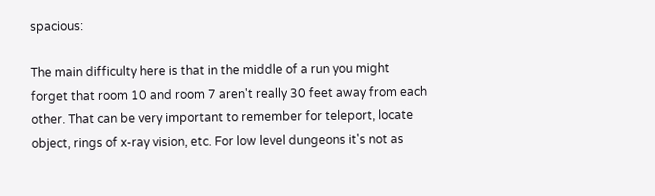spacious:

The main difficulty here is that in the middle of a run you might forget that room 10 and room 7 aren't really 30 feet away from each other. That can be very important to remember for teleport, locate object, rings of x-ray vision, etc. For low level dungeons it's not as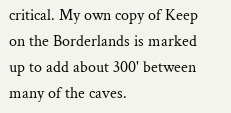critical. My own copy of Keep on the Borderlands is marked up to add about 300' between many of the caves.